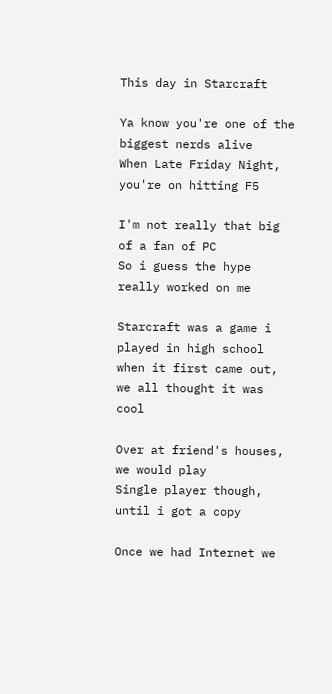This day in Starcraft

Ya know you're one of the biggest nerds alive
When Late Friday Night, you're on hitting F5

I'm not really that big of a fan of PC
So i guess the hype really worked on me

Starcraft was a game i played in high school
when it first came out, we all thought it was cool

Over at friend's houses, we would play
Single player though, until i got a copy

Once we had Internet we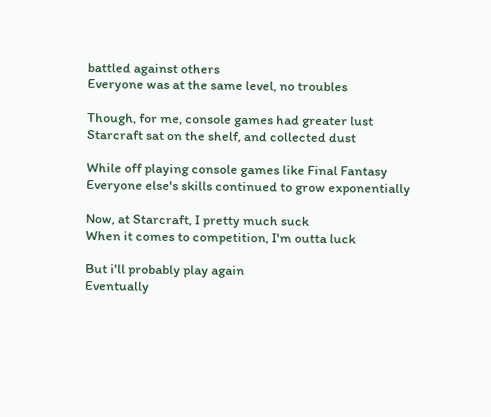battled against others
Everyone was at the same level, no troubles

Though, for me, console games had greater lust
Starcraft sat on the shelf, and collected dust

While off playing console games like Final Fantasy
Everyone else's skills continued to grow exponentially

Now, at Starcraft, I pretty much suck
When it comes to competition, I'm outta luck

But i'll probably play again
Eventually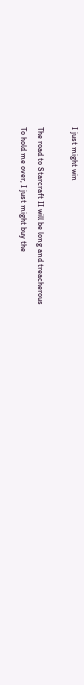I just might win

The road to Starcraft II will be long and treacherous
To hold me over, I just might buy the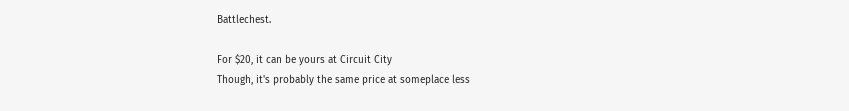Battlechest.

For $20, it can be yours at Circuit City
Though, it's probably the same price at someplace less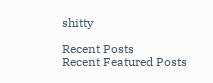shitty

Recent Posts
Recent Featured Posts